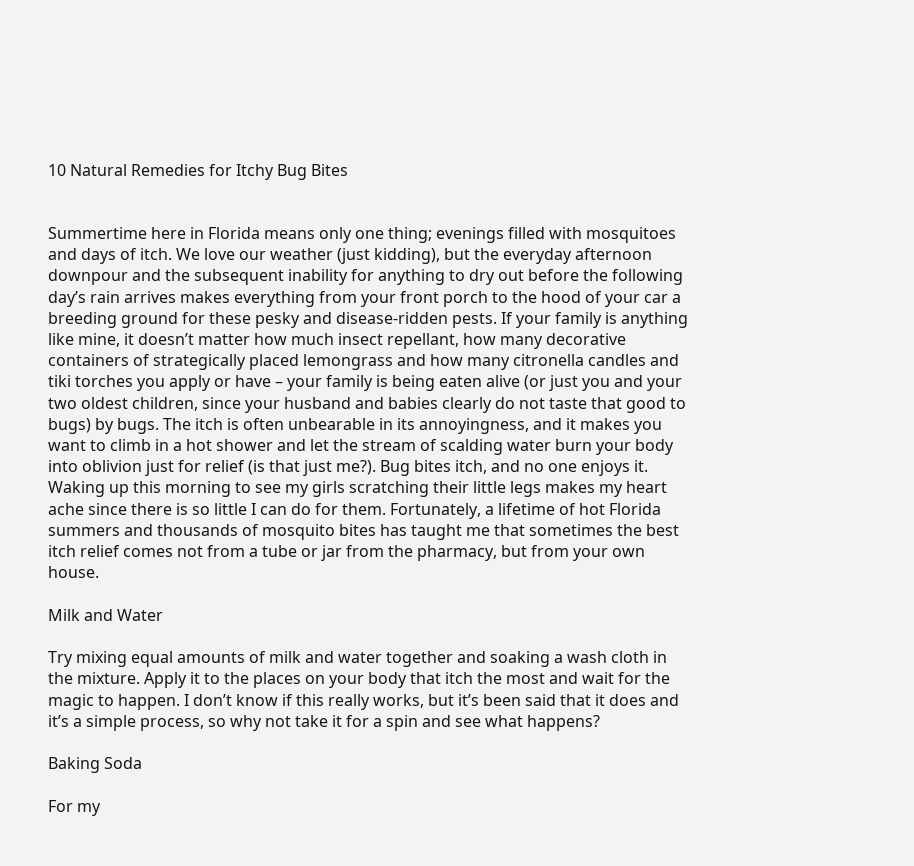10 Natural Remedies for Itchy Bug Bites


Summertime here in Florida means only one thing; evenings filled with mosquitoes and days of itch. We love our weather (just kidding), but the everyday afternoon downpour and the subsequent inability for anything to dry out before the following day’s rain arrives makes everything from your front porch to the hood of your car a breeding ground for these pesky and disease-ridden pests. If your family is anything like mine, it doesn’t matter how much insect repellant, how many decorative containers of strategically placed lemongrass and how many citronella candles and tiki torches you apply or have – your family is being eaten alive (or just you and your two oldest children, since your husband and babies clearly do not taste that good to bugs) by bugs. The itch is often unbearable in its annoyingness, and it makes you want to climb in a hot shower and let the stream of scalding water burn your body into oblivion just for relief (is that just me?). Bug bites itch, and no one enjoys it. Waking up this morning to see my girls scratching their little legs makes my heart ache since there is so little I can do for them. Fortunately, a lifetime of hot Florida summers and thousands of mosquito bites has taught me that sometimes the best itch relief comes not from a tube or jar from the pharmacy, but from your own house.

Milk and Water

Try mixing equal amounts of milk and water together and soaking a wash cloth in the mixture. Apply it to the places on your body that itch the most and wait for the magic to happen. I don’t know if this really works, but it’s been said that it does and it’s a simple process, so why not take it for a spin and see what happens?

Baking Soda

For my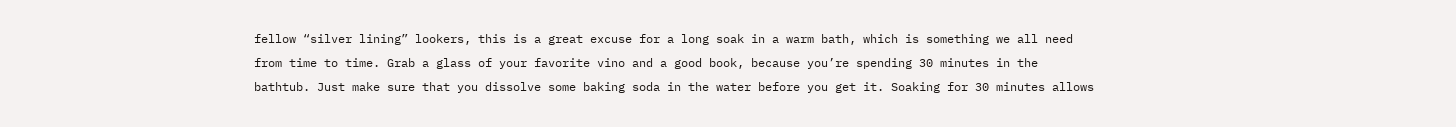fellow “silver lining” lookers, this is a great excuse for a long soak in a warm bath, which is something we all need from time to time. Grab a glass of your favorite vino and a good book, because you’re spending 30 minutes in the bathtub. Just make sure that you dissolve some baking soda in the water before you get it. Soaking for 30 minutes allows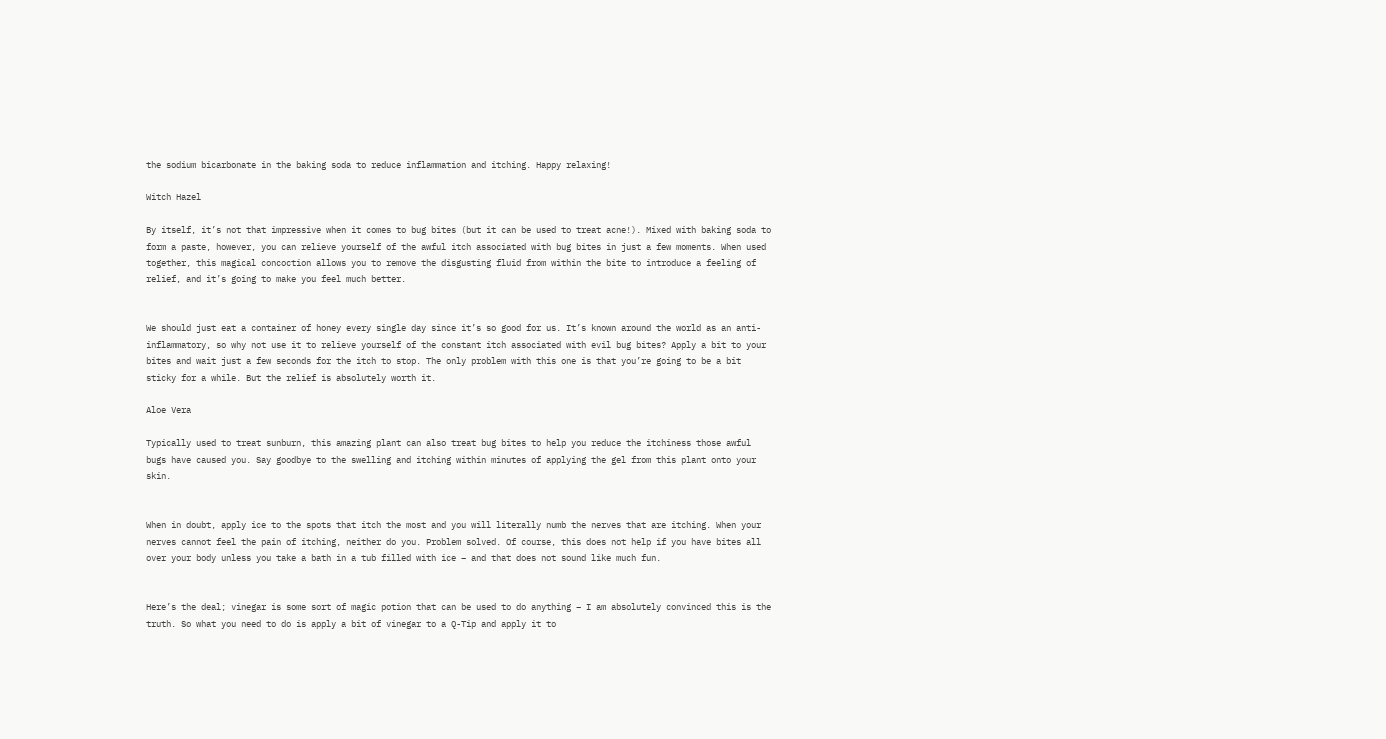the sodium bicarbonate in the baking soda to reduce inflammation and itching. Happy relaxing!

Witch Hazel

By itself, it’s not that impressive when it comes to bug bites (but it can be used to treat acne!). Mixed with baking soda to form a paste, however, you can relieve yourself of the awful itch associated with bug bites in just a few moments. When used together, this magical concoction allows you to remove the disgusting fluid from within the bite to introduce a feeling of relief, and it’s going to make you feel much better.


We should just eat a container of honey every single day since it’s so good for us. It’s known around the world as an anti-inflammatory, so why not use it to relieve yourself of the constant itch associated with evil bug bites? Apply a bit to your bites and wait just a few seconds for the itch to stop. The only problem with this one is that you’re going to be a bit sticky for a while. But the relief is absolutely worth it.

Aloe Vera

Typically used to treat sunburn, this amazing plant can also treat bug bites to help you reduce the itchiness those awful bugs have caused you. Say goodbye to the swelling and itching within minutes of applying the gel from this plant onto your skin.


When in doubt, apply ice to the spots that itch the most and you will literally numb the nerves that are itching. When your nerves cannot feel the pain of itching, neither do you. Problem solved. Of course, this does not help if you have bites all over your body unless you take a bath in a tub filled with ice – and that does not sound like much fun.


Here’s the deal; vinegar is some sort of magic potion that can be used to do anything – I am absolutely convinced this is the truth. So what you need to do is apply a bit of vinegar to a Q-Tip and apply it to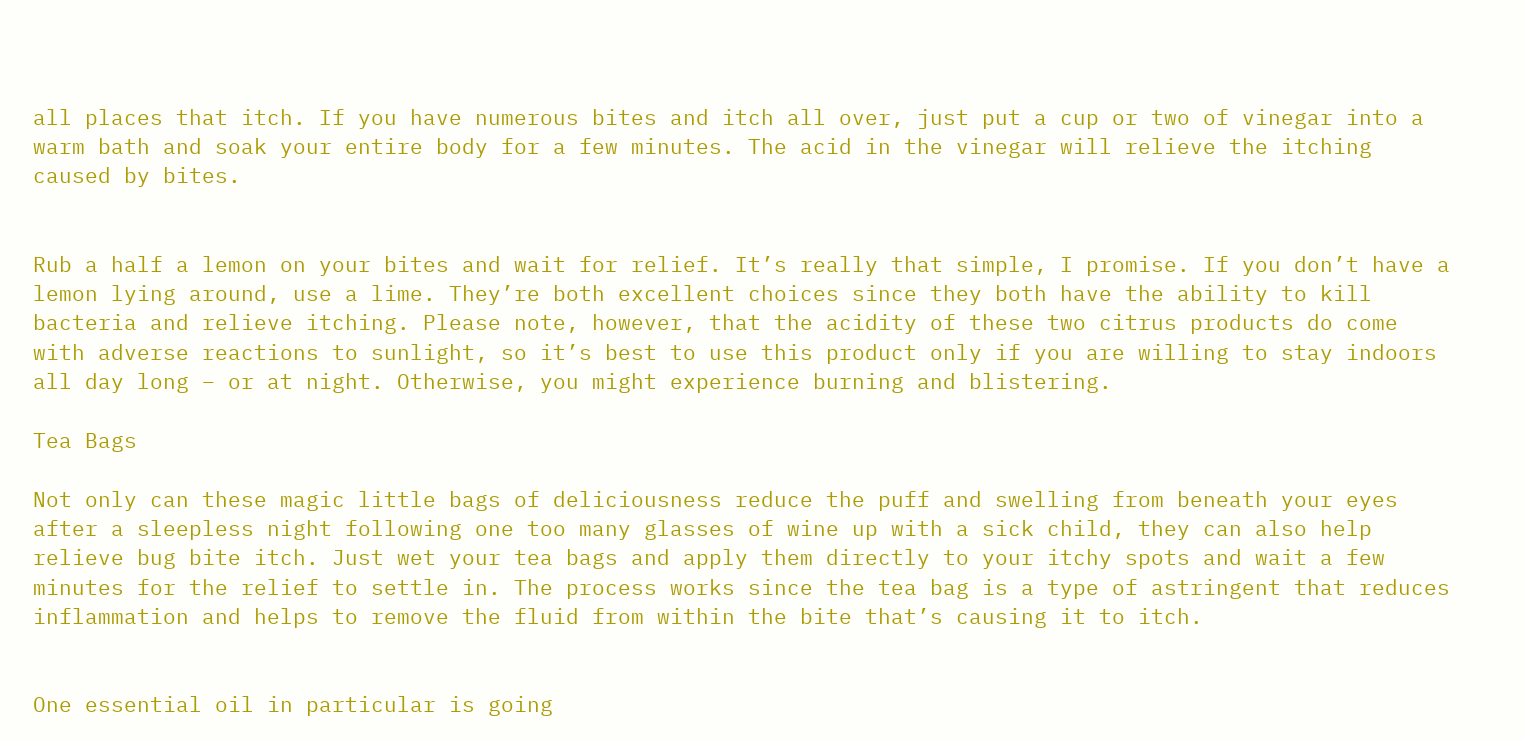all places that itch. If you have numerous bites and itch all over, just put a cup or two of vinegar into a warm bath and soak your entire body for a few minutes. The acid in the vinegar will relieve the itching caused by bites.


Rub a half a lemon on your bites and wait for relief. It’s really that simple, I promise. If you don’t have a lemon lying around, use a lime. They’re both excellent choices since they both have the ability to kill bacteria and relieve itching. Please note, however, that the acidity of these two citrus products do come with adverse reactions to sunlight, so it’s best to use this product only if you are willing to stay indoors all day long – or at night. Otherwise, you might experience burning and blistering.

Tea Bags

Not only can these magic little bags of deliciousness reduce the puff and swelling from beneath your eyes after a sleepless night following one too many glasses of wine up with a sick child, they can also help relieve bug bite itch. Just wet your tea bags and apply them directly to your itchy spots and wait a few minutes for the relief to settle in. The process works since the tea bag is a type of astringent that reduces inflammation and helps to remove the fluid from within the bite that’s causing it to itch.


One essential oil in particular is going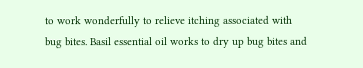to work wonderfully to relieve itching associated with bug bites. Basil essential oil works to dry up bug bites and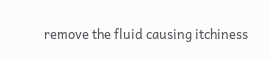remove the fluid causing itchiness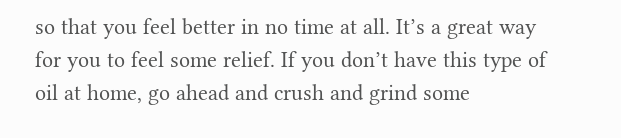so that you feel better in no time at all. It’s a great way for you to feel some relief. If you don’t have this type of oil at home, go ahead and crush and grind some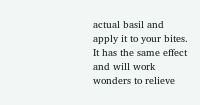actual basil and apply it to your bites. It has the same effect and will work wonders to relieve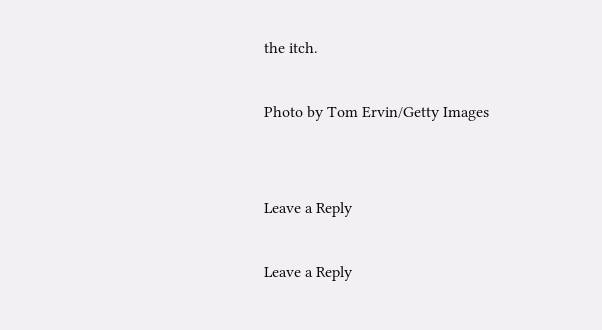the itch.

Photo by Tom Ervin/Getty Images


Leave a Reply

Leave a Reply